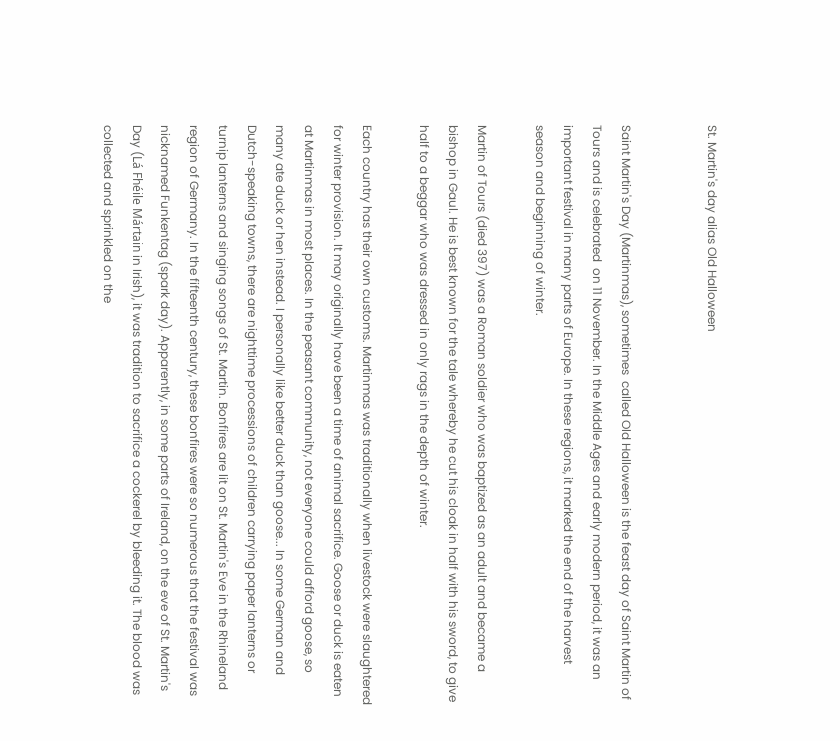St. Martin's day alias Old Halloween


Saint Martin's Day (Martinmas), sometimes  called Old Halloween is the feast day of Saint Martin of Tours and is celebrated  on 11 November. In the Middle Ages and early modern period, it was an important festival in many parts of Europe. In these regions, it marked the end of the harvest season and beginning of winter.

Martin of Tours (died 397) was a Roman soldier who was baptized as an adult and became a bishop in Gaul. He is best known for the tale whereby he cut his cloak in half with his sword, to give half to a beggar who was dressed in only rags in the depth of winter.

Each country has their own customs. Martinmas was traditionally when livestock were slaughtered for winter provision. It may originally have been a time of animal sacrifice. Goose or duck is eaten at Martinmas in most places. In the peasant community, not everyone could afford goose, so many ate duck or hen instead. I personally like better duck than goose... In some German and Dutch-speaking towns, there are nighttime processions of children carrying paper lanterns or turnip lanterns and singing songs of St. Martin. Bonfires are lit on St. Martin's Eve in the Rhineland region of Germany. In the fifteenth century, these bonfires were so numerous that the festival was nicknamed Funkentag (spark day). Apparently, in some parts of Ireland, on the eve of St. Martin's Day (Lá Fhéile Mártain in Irish), it was tradition to sacrifice a cockerel by bleeding it. The blood was collected and sprinkled on the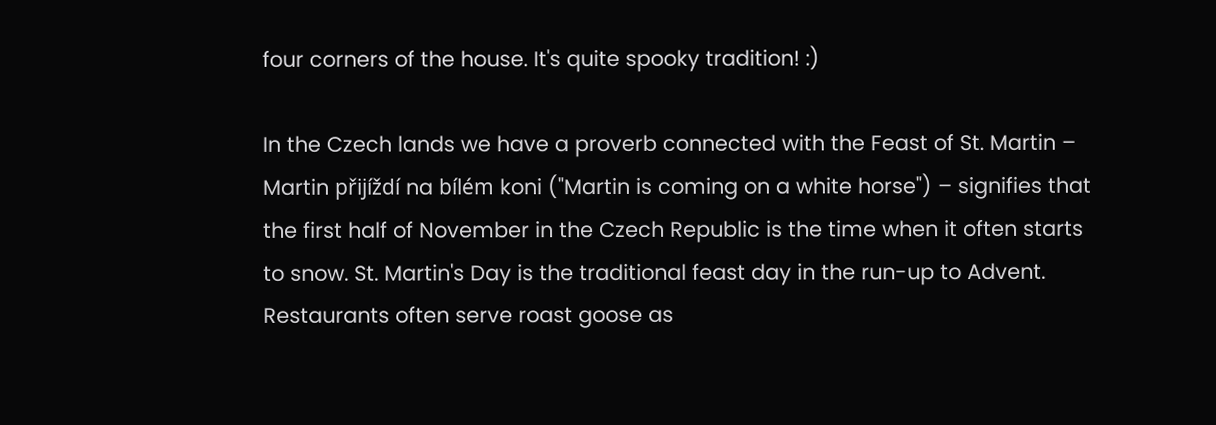four corners of the house. It's quite spooky tradition! :)

In the Czech lands we have a proverb connected with the Feast of St. Martin – Martin přijíždí na bílém koni ("Martin is coming on a white horse") – signifies that the first half of November in the Czech Republic is the time when it often starts to snow. St. Martin's Day is the traditional feast day in the run-up to Advent. Restaurants often serve roast goose as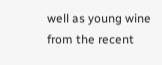well as young wine from the recent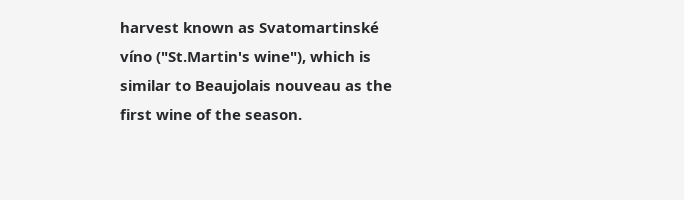harvest known as Svatomartinské víno ("St.Martin's wine"), which is similar to Beaujolais nouveau as the first wine of the season.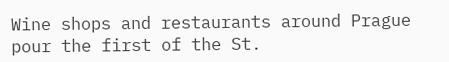Wine shops and restaurants around Prague pour the first of the St.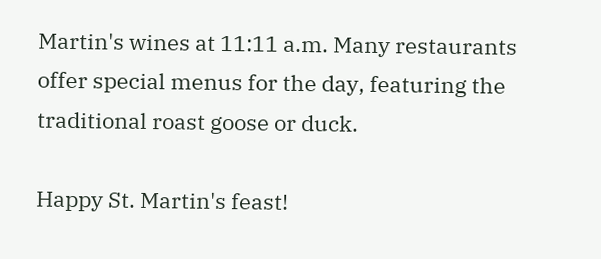Martin's wines at 11:11 a.m. Many restaurants offer special menus for the day, featuring the traditional roast goose or duck.

Happy St. Martin's feast!